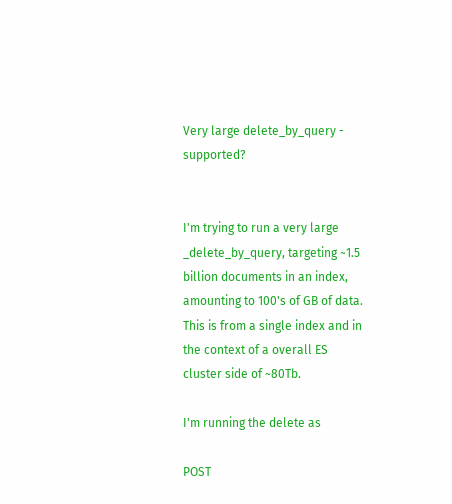Very large delete_by_query - supported?


I'm trying to run a very large _delete_by_query, targeting ~1.5 billion documents in an index, amounting to 100's of GB of data. This is from a single index and in the context of a overall ES cluster side of ~80Tb.

I'm running the delete as

POST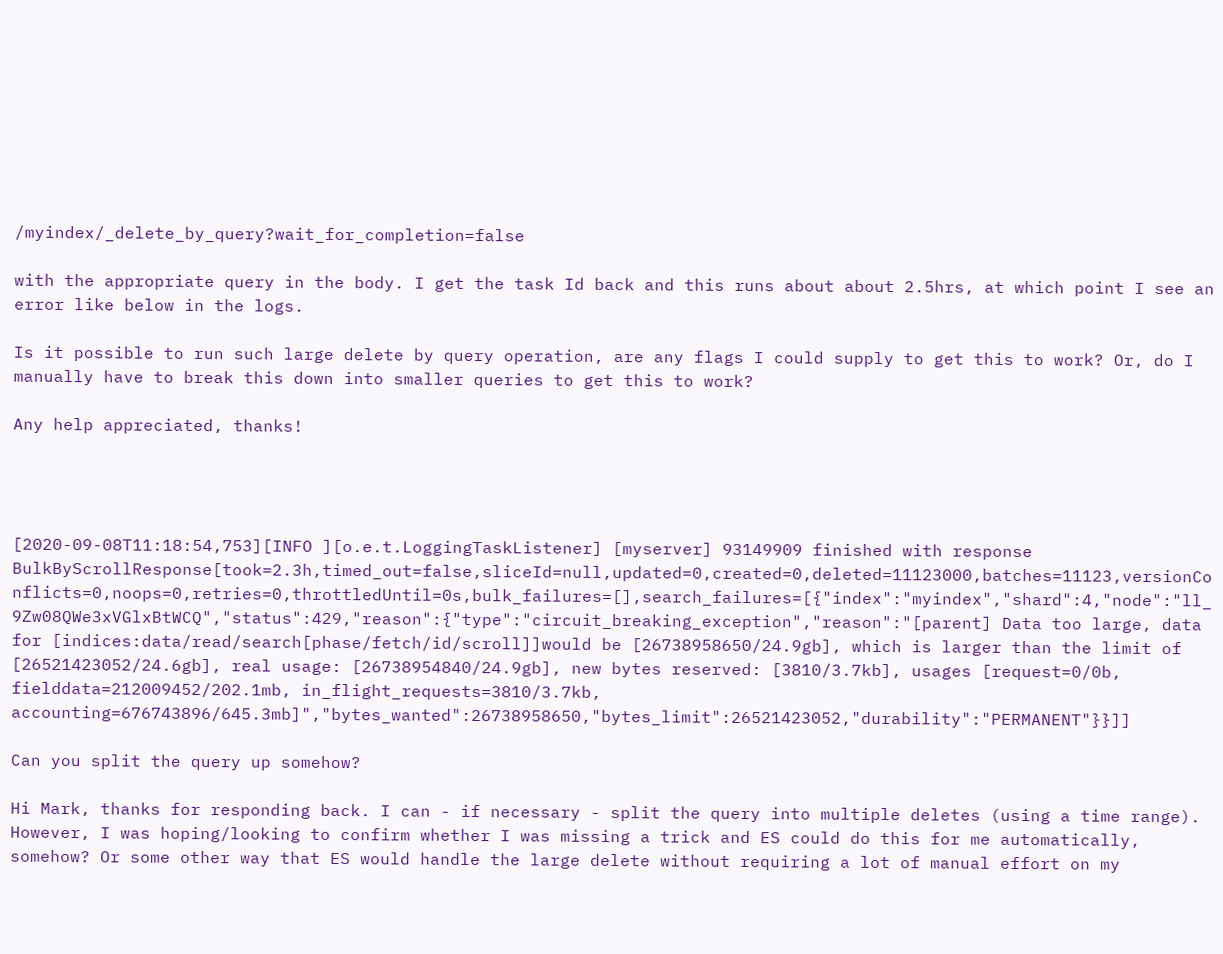/myindex/_delete_by_query?wait_for_completion=false

with the appropriate query in the body. I get the task Id back and this runs about about 2.5hrs, at which point I see an error like below in the logs.

Is it possible to run such large delete by query operation, are any flags I could supply to get this to work? Or, do I manually have to break this down into smaller queries to get this to work?

Any help appreciated, thanks!




[2020-09-08T11:18:54,753][INFO ][o.e.t.LoggingTaskListener] [myserver] 93149909 finished with response BulkByScrollResponse[took=2.3h,timed_out=false,sliceId=null,updated=0,created=0,deleted=11123000,batches=11123,versionConflicts=0,noops=0,retries=0,throttledUntil=0s,bulk_failures=[],search_failures=[{"index":"myindex","shard":4,"node":"ll_9Zw08QWe3xVGlxBtWCQ","status":429,"reason":{"type":"circuit_breaking_exception","reason":"[parent] Data too large, data for [indices:data/read/search[phase/fetch/id/scroll]]would be [26738958650/24.9gb], which is larger than the limit of [26521423052/24.6gb], real usage: [26738954840/24.9gb], new bytes reserved: [3810/3.7kb], usages [request=0/0b, fielddata=212009452/202.1mb, in_flight_requests=3810/3.7kb, accounting=676743896/645.3mb]","bytes_wanted":26738958650,"bytes_limit":26521423052,"durability":"PERMANENT"}}]]

Can you split the query up somehow?

Hi Mark, thanks for responding back. I can - if necessary - split the query into multiple deletes (using a time range). However, I was hoping/looking to confirm whether I was missing a trick and ES could do this for me automatically, somehow? Or some other way that ES would handle the large delete without requiring a lot of manual effort on my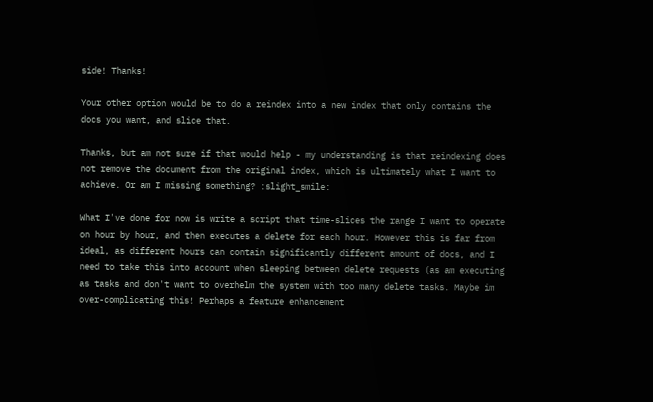side! Thanks!

Your other option would be to do a reindex into a new index that only contains the docs you want, and slice that.

Thanks, but am not sure if that would help - my understanding is that reindexing does not remove the document from the original index, which is ultimately what I want to achieve. Or am I missing something? :slight_smile:

What I've done for now is write a script that time-slices the range I want to operate on hour by hour, and then executes a delete for each hour. However this is far from ideal, as different hours can contain significantly different amount of docs, and I need to take this into account when sleeping between delete requests (as am executing as tasks and don't want to overhelm the system with too many delete tasks. Maybe im over-complicating this! Perhaps a feature enhancement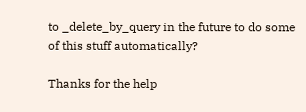to _delete_by_query in the future to do some of this stuff automatically?

Thanks for the help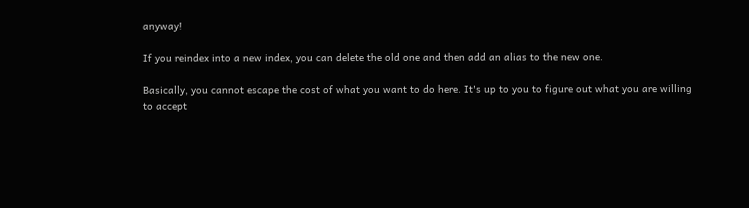anyway!

If you reindex into a new index, you can delete the old one and then add an alias to the new one.

Basically, you cannot escape the cost of what you want to do here. It's up to you to figure out what you are willing to accept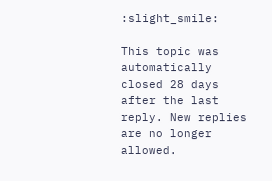:slight_smile:

This topic was automatically closed 28 days after the last reply. New replies are no longer allowed.